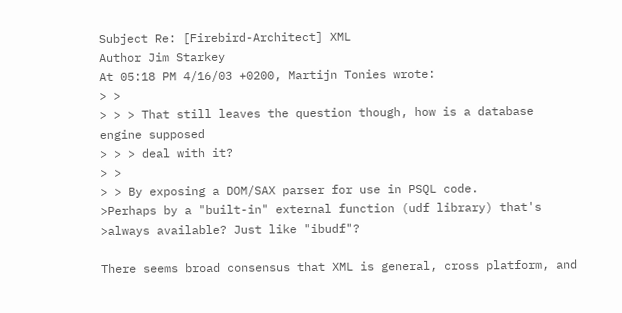Subject Re: [Firebird-Architect] XML
Author Jim Starkey
At 05:18 PM 4/16/03 +0200, Martijn Tonies wrote:
> >
> > > That still leaves the question though, how is a database engine supposed
> > > deal with it?
> >
> > By exposing a DOM/SAX parser for use in PSQL code.
>Perhaps by a "built-in" external function (udf library) that's
>always available? Just like "ibudf"?

There seems broad consensus that XML is general, cross platform, and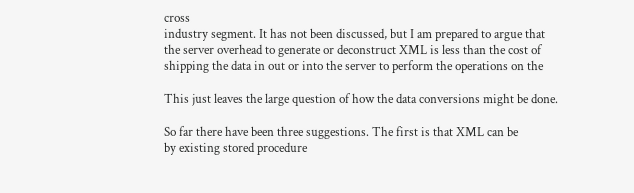cross
industry segment. It has not been discussed, but I am prepared to argue that
the server overhead to generate or deconstruct XML is less than the cost of
shipping the data in out or into the server to perform the operations on the

This just leaves the large question of how the data conversions might be done.

So far there have been three suggestions. The first is that XML can be
by existing stored procedure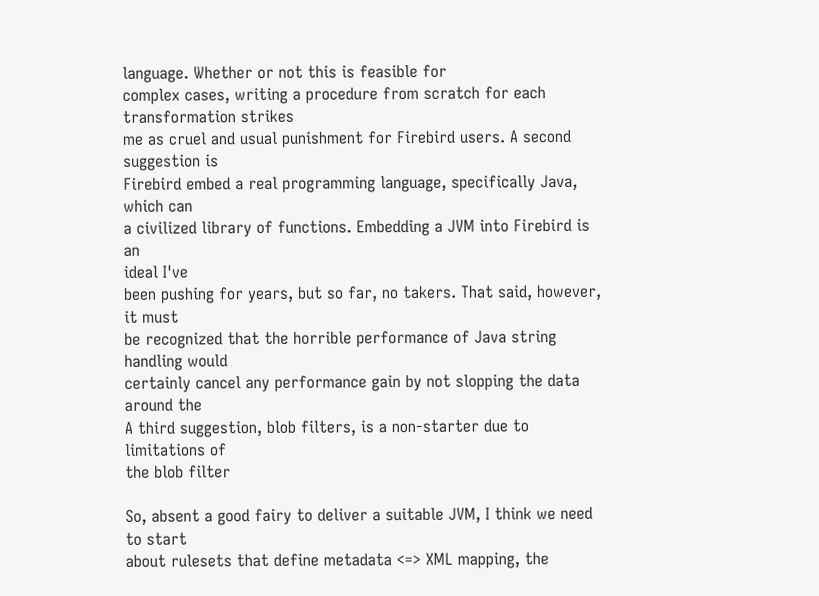language. Whether or not this is feasible for
complex cases, writing a procedure from scratch for each transformation strikes
me as cruel and usual punishment for Firebird users. A second suggestion is
Firebird embed a real programming language, specifically Java, which can
a civilized library of functions. Embedding a JVM into Firebird is an
ideal I've
been pushing for years, but so far, no takers. That said, however, it must
be recognized that the horrible performance of Java string handling would
certainly cancel any performance gain by not slopping the data around the
A third suggestion, blob filters, is a non-starter due to limitations of
the blob filter

So, absent a good fairy to deliver a suitable JVM, I think we need to start
about rulesets that define metadata <=> XML mapping, the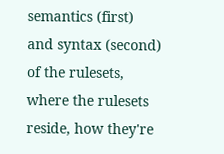semantics (first)
and syntax (second) of the rulesets, where the rulesets reside, how they're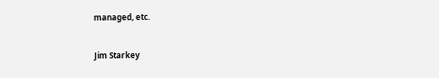managed, etc.

Jim Starkey